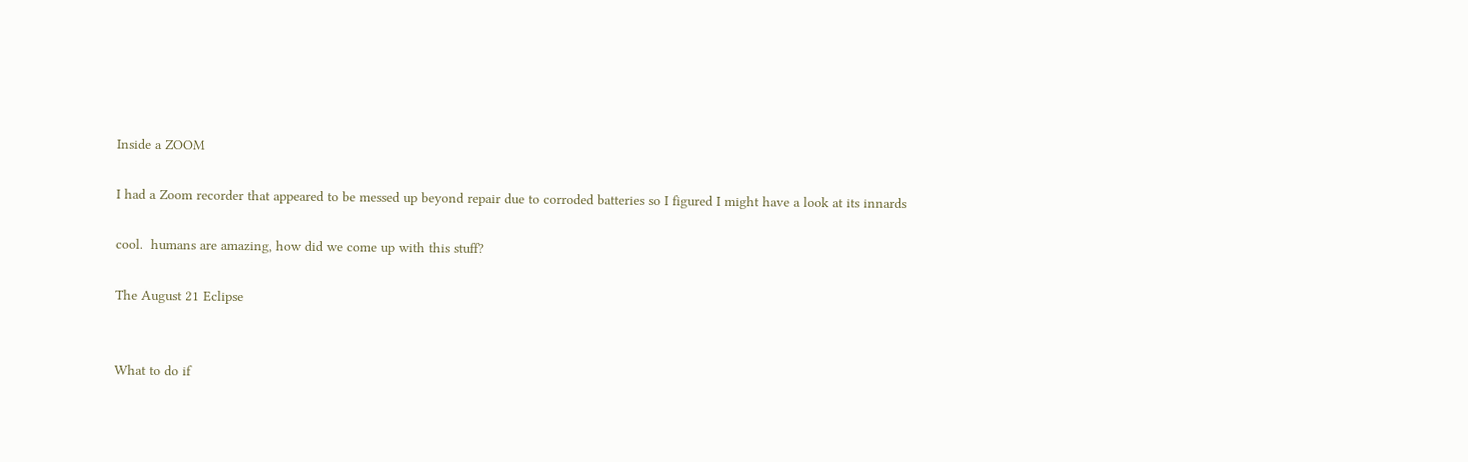Inside a ZOOM

I had a Zoom recorder that appeared to be messed up beyond repair due to corroded batteries so I figured I might have a look at its innards

cool.  humans are amazing, how did we come up with this stuff?

The August 21 Eclipse


What to do if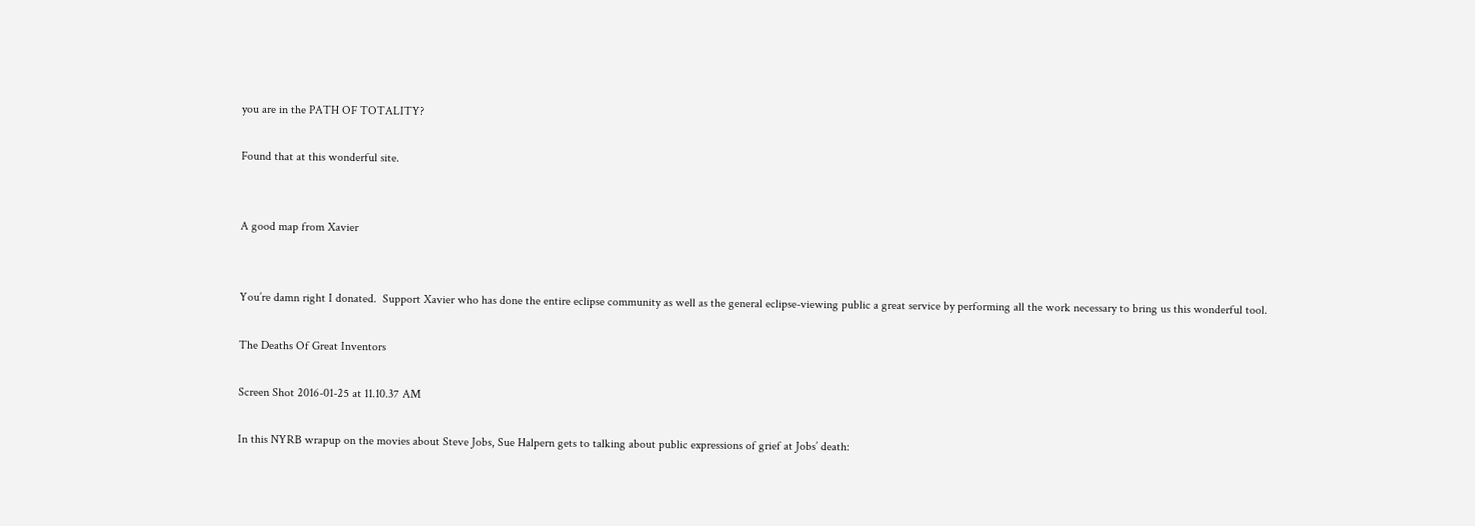you are in the PATH OF TOTALITY?

Found that at this wonderful site.


A good map from Xavier


You’re damn right I donated.  Support Xavier who has done the entire eclipse community as well as the general eclipse-viewing public a great service by performing all the work necessary to bring us this wonderful tool.

The Deaths Of Great Inventors

Screen Shot 2016-01-25 at 11.10.37 AM

In this NYRB wrapup on the movies about Steve Jobs, Sue Halpern gets to talking about public expressions of grief at Jobs’ death: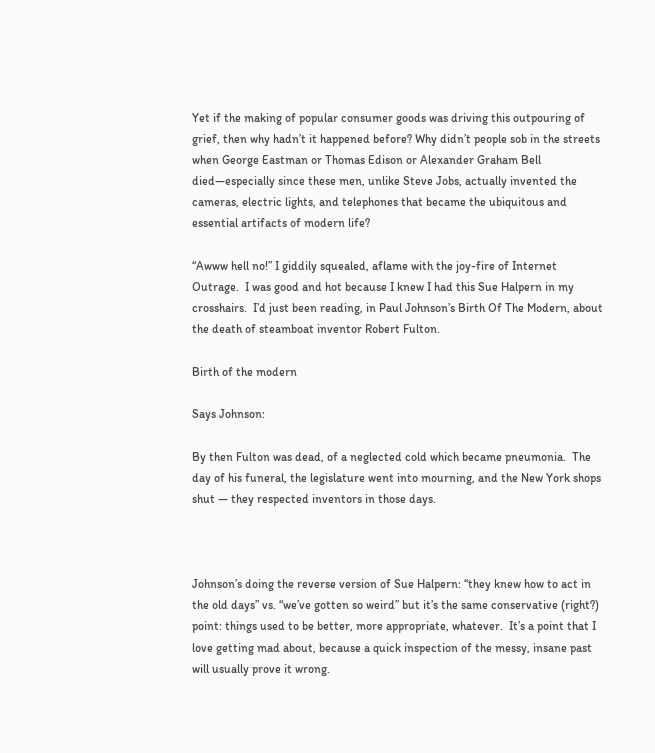Yet if the making of popular consumer goods was driving this outpouring of grief, then why hadn’t it happened before? Why didn’t people sob in the streets when George Eastman or Thomas Edison or Alexander Graham Bell died—especially since these men, unlike Steve Jobs, actually invented the cameras, electric lights, and telephones that became the ubiquitous and essential artifacts of modern life?

“Awww hell no!” I giddily squealed, aflame with the joy-fire of Internet Outrage.  I was good and hot because I knew I had this Sue Halpern in my crosshairs.  I’d just been reading, in Paul Johnson’s Birth Of The Modern, about the death of steamboat inventor Robert Fulton.

Birth of the modern

Says Johnson:

By then Fulton was dead, of a neglected cold which became pneumonia.  The day of his funeral, the legislature went into mourning, and the New York shops shut — they respected inventors in those days.



Johnson’s doing the reverse version of Sue Halpern: “they knew how to act in the old days” vs. “we’ve gotten so weird” but it’s the same conservative (right?) point: things used to be better, more appropriate, whatever.  It’s a point that I love getting mad about, because a quick inspection of the messy, insane past will usually prove it wrong.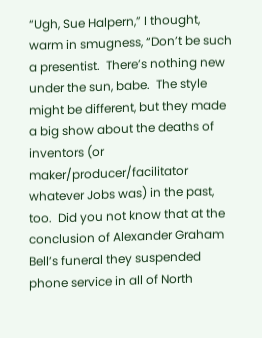“Ugh, Sue Halpern,” I thought, warm in smugness, “Don’t be such a presentist.  There’s nothing new under the sun, babe.  The style might be different, but they made a big show about the deaths of inventors (or maker/producer/facilitator whatever Jobs was) in the past, too.  Did you not know that at the conclusion of Alexander Graham Bell’s funeral they suspended phone service in all of North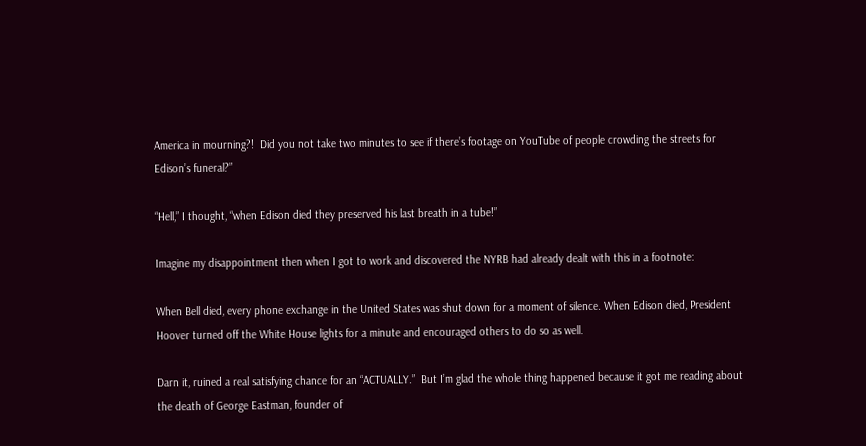America in mourning?!  Did you not take two minutes to see if there’s footage on YouTube of people crowding the streets for Edison’s funeral?”

“Hell,” I thought, “when Edison died they preserved his last breath in a tube!”

Imagine my disappointment then when I got to work and discovered the NYRB had already dealt with this in a footnote:

When Bell died, every phone exchange in the United States was shut down for a moment of silence. When Edison died, President Hoover turned off the White House lights for a minute and encouraged others to do so as well.

Darn it, ruined a real satisfying chance for an “ACTUALLY.”  But I’m glad the whole thing happened because it got me reading about the death of George Eastman, founder of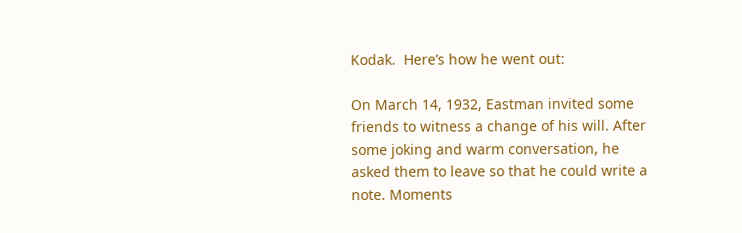Kodak.  Here’s how he went out:

On March 14, 1932, Eastman invited some friends to witness a change of his will. After some joking and warm conversation, he asked them to leave so that he could write a note. Moments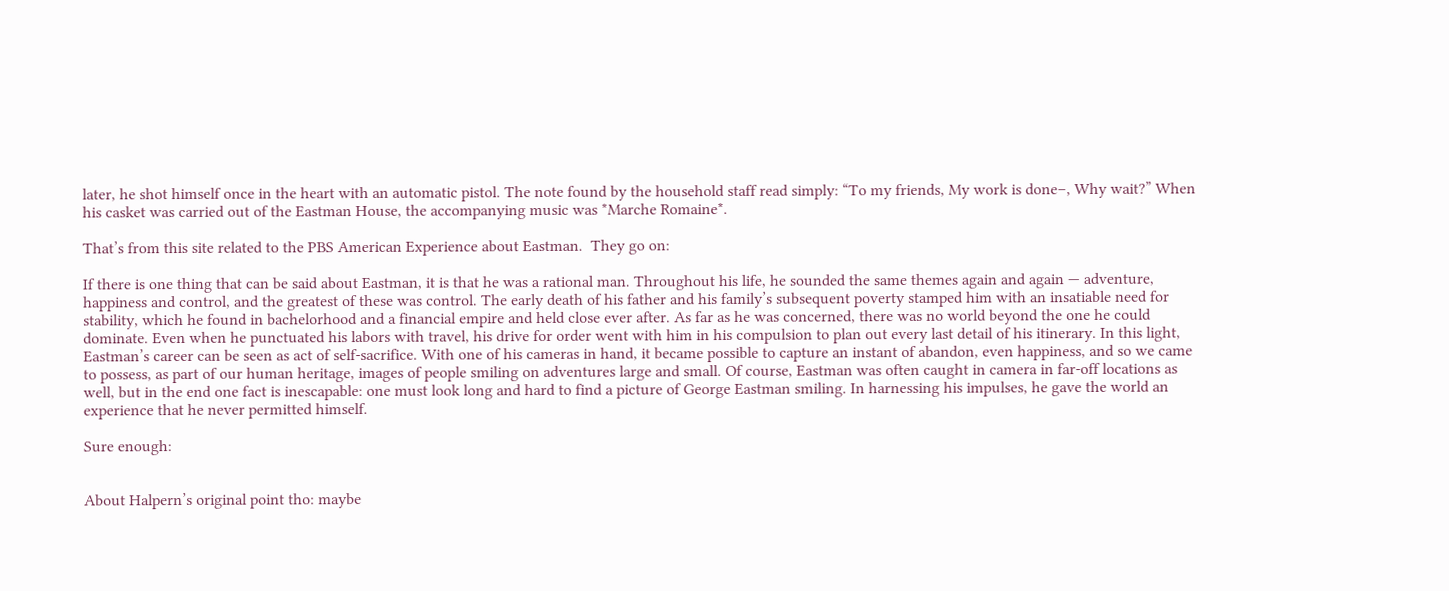later, he shot himself once in the heart with an automatic pistol. The note found by the household staff read simply: “To my friends, My work is done–, Why wait?” When his casket was carried out of the Eastman House, the accompanying music was *Marche Romaine*.

That’s from this site related to the PBS American Experience about Eastman.  They go on:

If there is one thing that can be said about Eastman, it is that he was a rational man. Throughout his life, he sounded the same themes again and again — adventure, happiness and control, and the greatest of these was control. The early death of his father and his family’s subsequent poverty stamped him with an insatiable need for stability, which he found in bachelorhood and a financial empire and held close ever after. As far as he was concerned, there was no world beyond the one he could dominate. Even when he punctuated his labors with travel, his drive for order went with him in his compulsion to plan out every last detail of his itinerary. In this light, Eastman’s career can be seen as act of self-sacrifice. With one of his cameras in hand, it became possible to capture an instant of abandon, even happiness, and so we came to possess, as part of our human heritage, images of people smiling on adventures large and small. Of course, Eastman was often caught in camera in far-off locations as well, but in the end one fact is inescapable: one must look long and hard to find a picture of George Eastman smiling. In harnessing his impulses, he gave the world an experience that he never permitted himself.

Sure enough:


About Halpern’s original point tho: maybe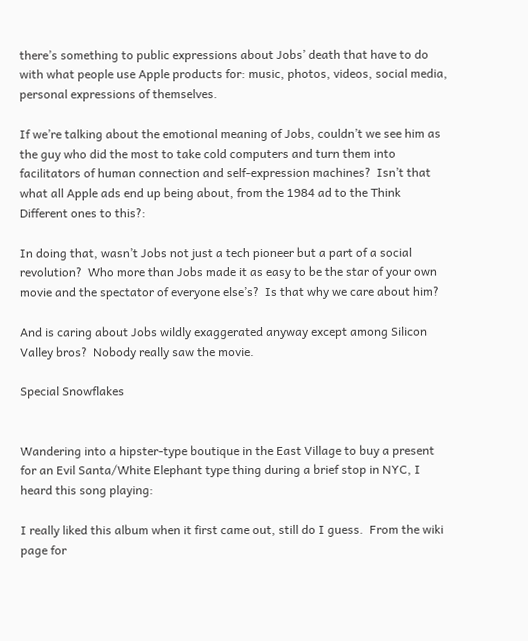there’s something to public expressions about Jobs’ death that have to do with what people use Apple products for: music, photos, videos, social media, personal expressions of themselves.

If we’re talking about the emotional meaning of Jobs, couldn’t we see him as the guy who did the most to take cold computers and turn them into facilitators of human connection and self-expression machines?  Isn’t that what all Apple ads end up being about, from the 1984 ad to the Think Different ones to this?:

In doing that, wasn’t Jobs not just a tech pioneer but a part of a social revolution?  Who more than Jobs made it as easy to be the star of your own movie and the spectator of everyone else’s?  Is that why we care about him?

And is caring about Jobs wildly exaggerated anyway except among Silicon Valley bros?  Nobody really saw the movie.

Special Snowflakes


Wandering into a hipster-type boutique in the East Village to buy a present for an Evil Santa/White Elephant type thing during a brief stop in NYC, I heard this song playing:

I really liked this album when it first came out, still do I guess.  From the wiki page for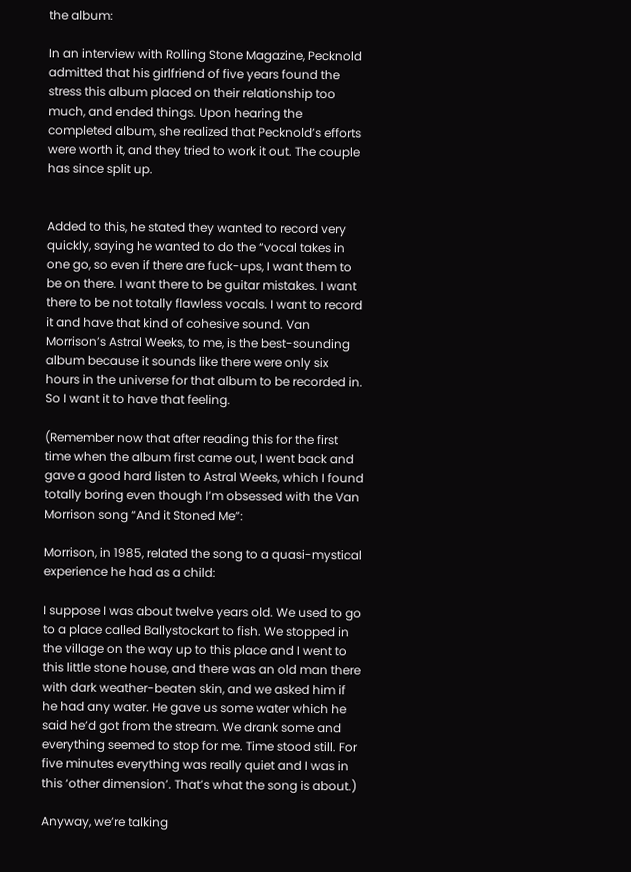the album:

In an interview with Rolling Stone Magazine, Pecknold admitted that his girlfriend of five years found the stress this album placed on their relationship too much, and ended things. Upon hearing the completed album, she realized that Pecknold’s efforts were worth it, and they tried to work it out. The couple has since split up.


Added to this, he stated they wanted to record very quickly, saying he wanted to do the “vocal takes in one go, so even if there are fuck-ups, I want them to be on there. I want there to be guitar mistakes. I want there to be not totally flawless vocals. I want to record it and have that kind of cohesive sound. Van Morrison’s Astral Weeks, to me, is the best-sounding album because it sounds like there were only six hours in the universe for that album to be recorded in. So I want it to have that feeling.

(Remember now that after reading this for the first time when the album first came out, I went back and gave a good hard listen to Astral Weeks, which I found totally boring even though I’m obsessed with the Van Morrison song “And it Stoned Me”:

Morrison, in 1985, related the song to a quasi-mystical experience he had as a child:

I suppose I was about twelve years old. We used to go to a place called Ballystockart to fish. We stopped in the village on the way up to this place and I went to this little stone house, and there was an old man there with dark weather-beaten skin, and we asked him if he had any water. He gave us some water which he said he’d got from the stream. We drank some and everything seemed to stop for me. Time stood still. For five minutes everything was really quiet and I was in this ‘other dimension’. That’s what the song is about.)

Anyway, we’re talking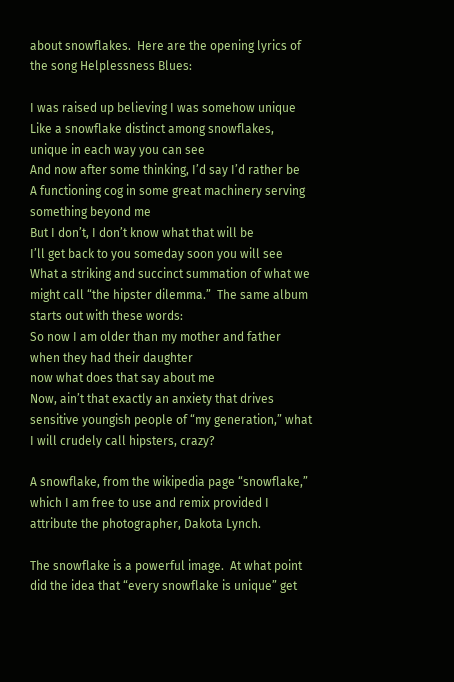about snowflakes.  Here are the opening lyrics of the song Helplessness Blues:

I was raised up believing I was somehow unique
Like a snowflake distinct among snowflakes, unique in each way you can see
And now after some thinking, I’d say I’d rather be
A functioning cog in some great machinery serving something beyond me
But I don’t, I don’t know what that will be
I’ll get back to you someday soon you will see
What a striking and succinct summation of what we might call “the hipster dilemma.”  The same album starts out with these words:
So now I am older than my mother and father
when they had their daughter
now what does that say about me
Now, ain’t that exactly an anxiety that drives sensitive youngish people of “my generation,” what I will crudely call hipsters, crazy?

A snowflake, from the wikipedia page “snowflake,” which I am free to use and remix provided I attribute the photographer, Dakota Lynch.

The snowflake is a powerful image.  At what point did the idea that “every snowflake is unique” get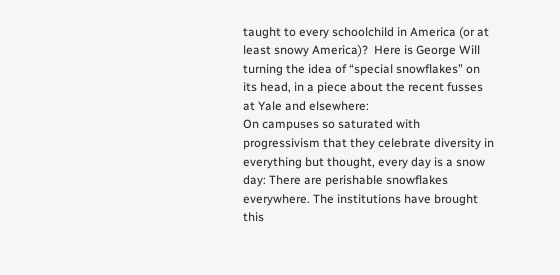taught to every schoolchild in America (or at least snowy America)?  Here is George Will turning the idea of “special snowflakes” on its head, in a piece about the recent fusses at Yale and elsewhere:
On campuses so saturated with progressivism that they celebrate diversity in everything but thought, every day is a snow day: There are perishable snowflakes everywhere. The institutions have brought this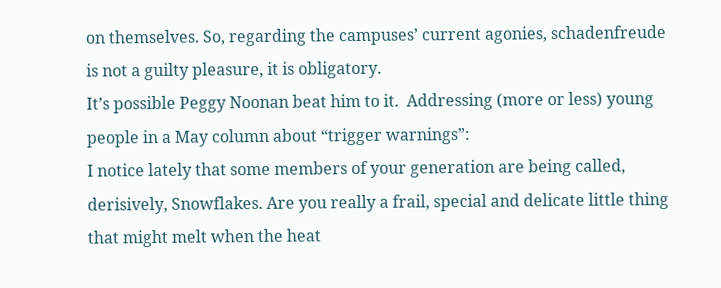on themselves. So, regarding the campuses’ current agonies, schadenfreude is not a guilty pleasure, it is obligatory.
It’s possible Peggy Noonan beat him to it.  Addressing (more or less) young people in a May column about “trigger warnings”:
I notice lately that some members of your generation are being called, derisively, Snowflakes. Are you really a frail, special and delicate little thing that might melt when the heat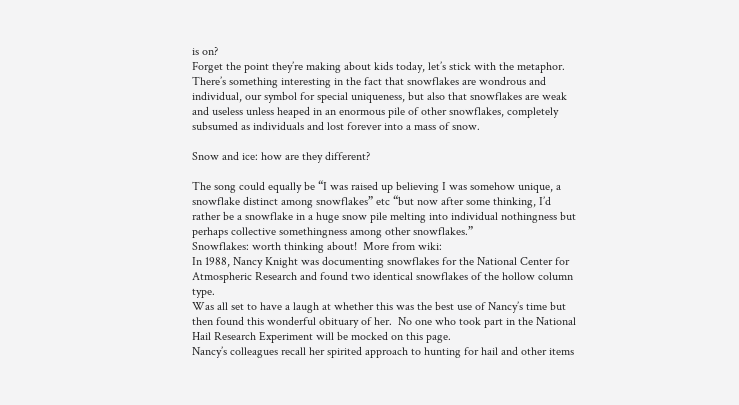is on?
Forget the point they’re making about kids today, let’s stick with the metaphor.  There’s something interesting in the fact that snowflakes are wondrous and individual, our symbol for special uniqueness, but also that snowflakes are weak and useless unless heaped in an enormous pile of other snowflakes, completely subsumed as individuals and lost forever into a mass of snow.

Snow and ice: how are they different?

The song could equally be “I was raised up believing I was somehow unique, a snowflake distinct among snowflakes” etc “but now after some thinking, I’d rather be a snowflake in a huge snow pile melting into individual nothingness but perhaps collective somethingness among other snowflakes.”
Snowflakes: worth thinking about!  More from wiki:
In 1988, Nancy Knight was documenting snowflakes for the National Center for Atmospheric Research and found two identical snowflakes of the hollow column type.
Was all set to have a laugh at whether this was the best use of Nancy’s time but then found this wonderful obituary of her.  No one who took part in the National Hail Research Experiment will be mocked on this page.
Nancy’s colleagues recall her spirited approach to hunting for hail and other items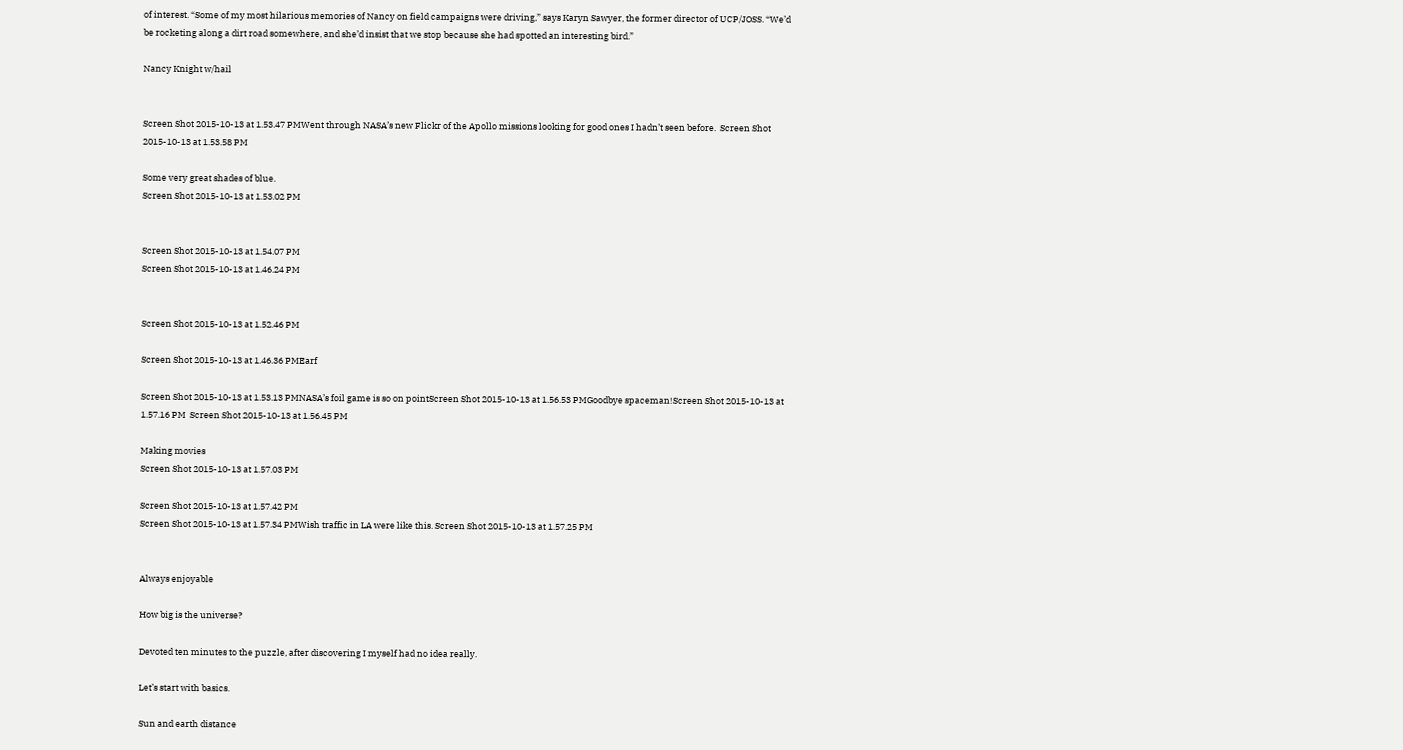of interest. “Some of my most hilarious memories of Nancy on field campaigns were driving,” says Karyn Sawyer, the former director of UCP/JOSS. “We’d be rocketing along a dirt road somewhere, and she’d insist that we stop because she had spotted an interesting bird.”

Nancy Knight w/hail


Screen Shot 2015-10-13 at 1.53.47 PMWent through NASA’s new Flickr of the Apollo missions looking for good ones I hadn’t seen before.  Screen Shot 2015-10-13 at 1.53.58 PM

Some very great shades of blue.
Screen Shot 2015-10-13 at 1.53.02 PM


Screen Shot 2015-10-13 at 1.54.07 PM
Screen Shot 2015-10-13 at 1.46.24 PM


Screen Shot 2015-10-13 at 1.52.46 PM

Screen Shot 2015-10-13 at 1.46.36 PMEarf

Screen Shot 2015-10-13 at 1.53.13 PMNASA’s foil game is so on pointScreen Shot 2015-10-13 at 1.56.53 PMGoodbye spaceman!Screen Shot 2015-10-13 at 1.57.16 PM  Screen Shot 2015-10-13 at 1.56.45 PM

Making movies
Screen Shot 2015-10-13 at 1.57.03 PM

Screen Shot 2015-10-13 at 1.57.42 PM
Screen Shot 2015-10-13 at 1.57.34 PMWish traffic in LA were like this. Screen Shot 2015-10-13 at 1.57.25 PM


Always enjoyable

How big is the universe?

Devoted ten minutes to the puzzle, after discovering I myself had no idea really.

Let’s start with basics.

Sun and earth distance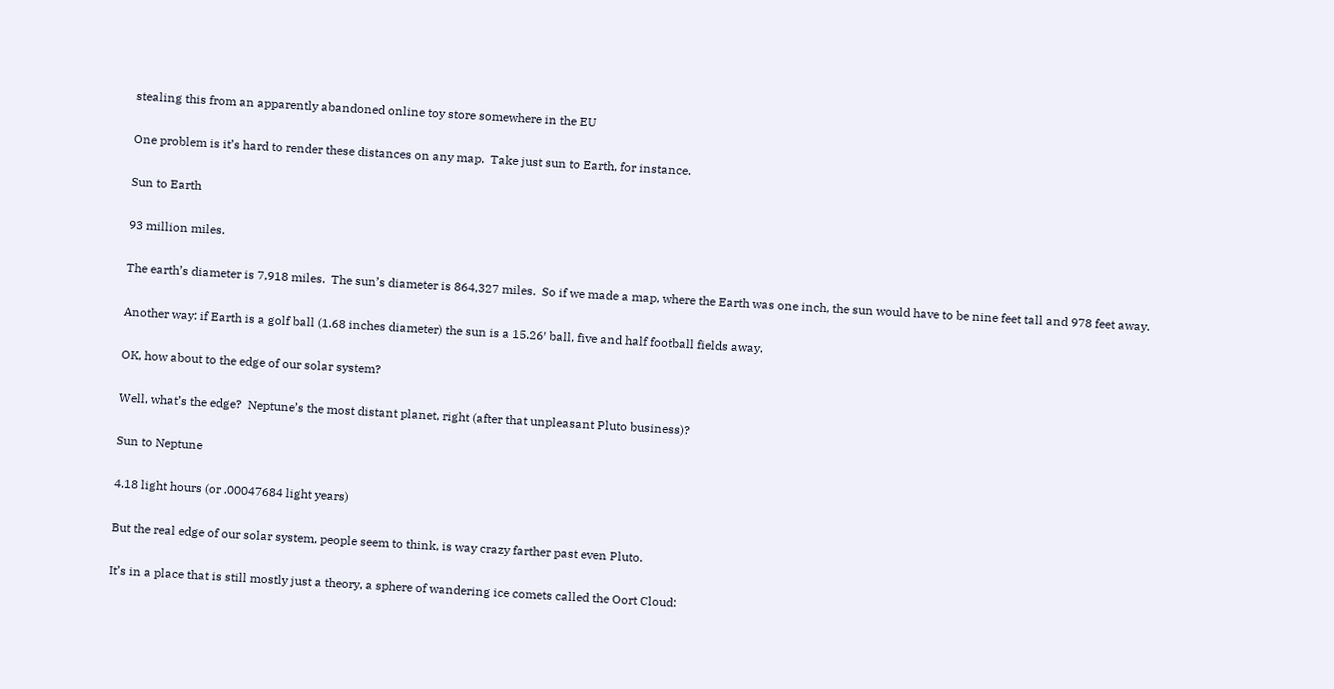stealing this from an apparently abandoned online toy store somewhere in the EU

One problem is it’s hard to render these distances on any map.  Take just sun to Earth, for instance.

Sun to Earth

93 million miles.

The earth’s diameter is 7,918 miles.  The sun’s diameter is 864,327 miles.  So if we made a map, where the Earth was one inch, the sun would have to be nine feet tall and 978 feet away.

Another way: if Earth is a golf ball (1.68 inches diameter) the sun is a 15.26′ ball, five and half football fields away.

OK, how about to the edge of our solar system?

Well, what’s the edge?  Neptune’s the most distant planet, right (after that unpleasant Pluto business)?

Sun to Neptune

4.18 light hours (or .00047684 light years)

But the real edge of our solar system, people seem to think, is way crazy farther past even Pluto.

It’s in a place that is still mostly just a theory, a sphere of wandering ice comets called the Oort Cloud: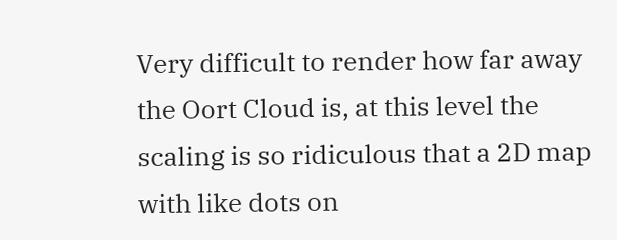Very difficult to render how far away the Oort Cloud is, at this level the scaling is so ridiculous that a 2D map with like dots on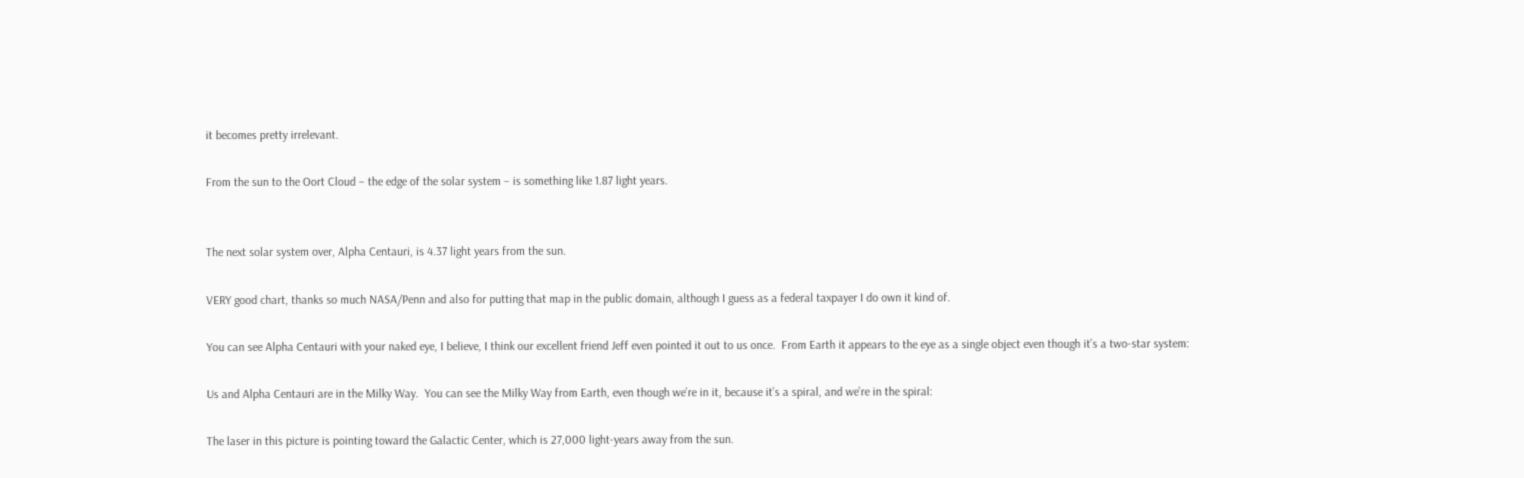it becomes pretty irrelevant.

From the sun to the Oort Cloud – the edge of the solar system – is something like 1.87 light years.


The next solar system over, Alpha Centauri, is 4.37 light years from the sun.

VERY good chart, thanks so much NASA/Penn and also for putting that map in the public domain, although I guess as a federal taxpayer I do own it kind of.

You can see Alpha Centauri with your naked eye, I believe, I think our excellent friend Jeff even pointed it out to us once.  From Earth it appears to the eye as a single object even though it’s a two-star system:

Us and Alpha Centauri are in the Milky Way.  You can see the Milky Way from Earth, even though we’re in it, because it’s a spiral, and we’re in the spiral:

The laser in this picture is pointing toward the Galactic Center, which is 27,000 light-years away from the sun.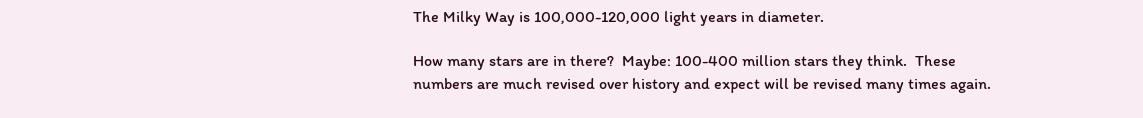The Milky Way is 100,000-120,000 light years in diameter.

How many stars are in there?  Maybe: 100-400 million stars they think.  These numbers are much revised over history and expect will be revised many times again.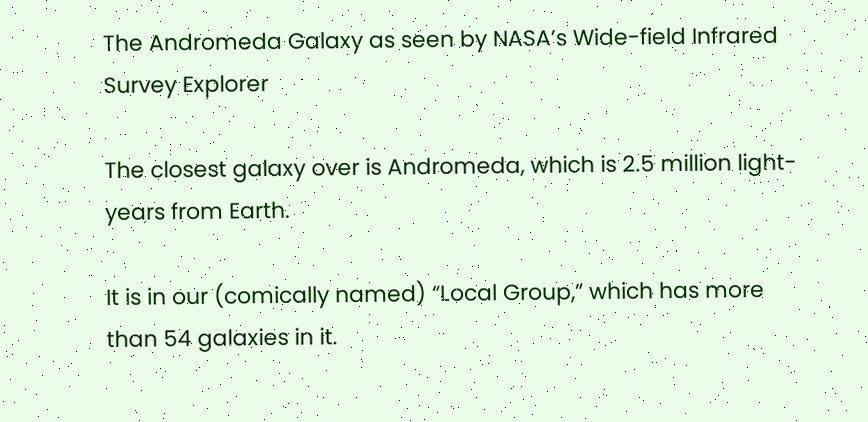The Andromeda Galaxy as seen by NASA’s Wide-field Infrared Survey Explorer

The closest galaxy over is Andromeda, which is 2.5 million light-years from Earth.

It is in our (comically named) “Local Group,” which has more than 54 galaxies in it.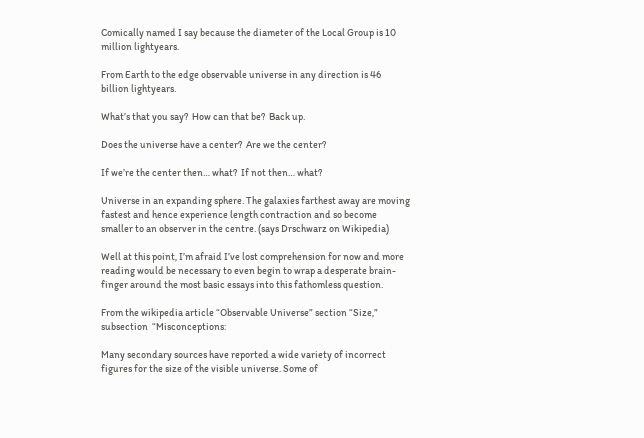Comically named I say because the diameter of the Local Group is 10 million lightyears.

From Earth to the edge observable universe in any direction is 46 billion lightyears.

What’s that you say?  How can that be?  Back up.

Does the universe have a center?  Are we the center?

If we’re the center then… what?  If not then… what?

Universe in an expanding sphere. The galaxies farthest away are moving fastest and hence experience length contraction and so become smaller to an observer in the centre. (says Drschwarz on Wikipedia)

Well at this point, I’m afraid I’ve lost comprehension for now and more reading would be necessary to even begin to wrap a desperate brain-finger around the most basic essays into this fathomless question.

From the wikipedia article “Observable Universe” section “Size,” subsection  “Misconceptions:

Many secondary sources have reported a wide variety of incorrect figures for the size of the visible universe. Some of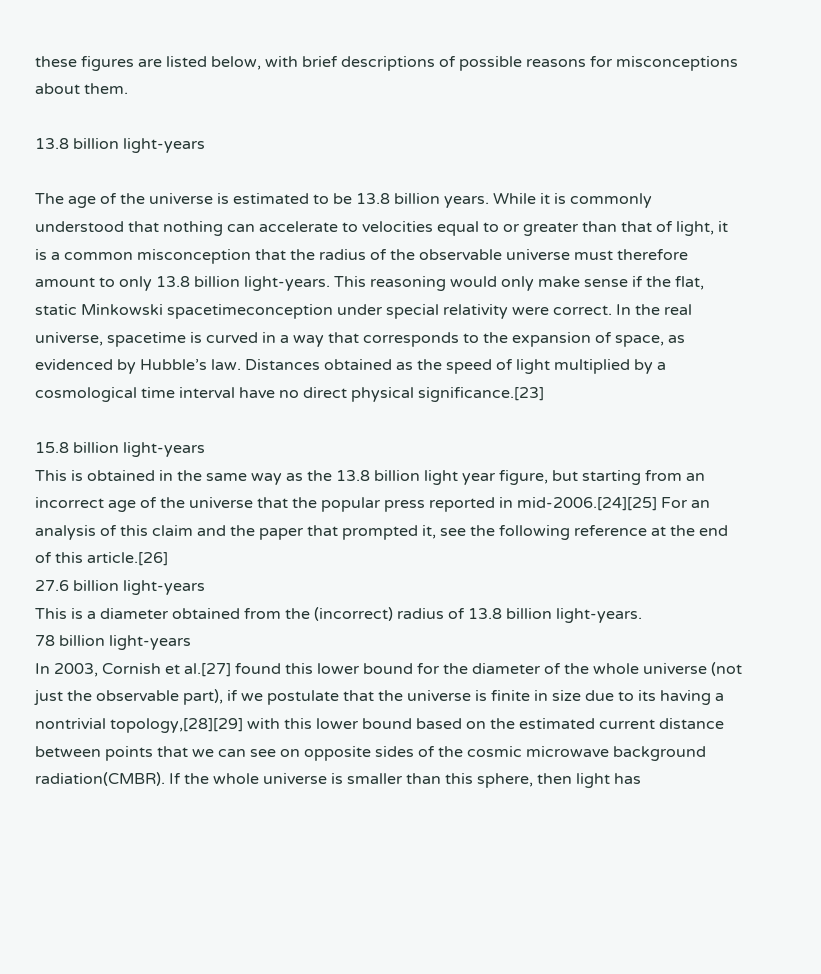these figures are listed below, with brief descriptions of possible reasons for misconceptions about them.

13.8 billion light-years

The age of the universe is estimated to be 13.8 billion years. While it is commonly understood that nothing can accelerate to velocities equal to or greater than that of light, it is a common misconception that the radius of the observable universe must therefore amount to only 13.8 billion light-years. This reasoning would only make sense if the flat, static Minkowski spacetimeconception under special relativity were correct. In the real universe, spacetime is curved in a way that corresponds to the expansion of space, as evidenced by Hubble’s law. Distances obtained as the speed of light multiplied by a cosmological time interval have no direct physical significance.[23]

15.8 billion light-years
This is obtained in the same way as the 13.8 billion light year figure, but starting from an incorrect age of the universe that the popular press reported in mid-2006.[24][25] For an analysis of this claim and the paper that prompted it, see the following reference at the end of this article.[26]
27.6 billion light-years
This is a diameter obtained from the (incorrect) radius of 13.8 billion light-years.
78 billion light-years
In 2003, Cornish et al.[27] found this lower bound for the diameter of the whole universe (not just the observable part), if we postulate that the universe is finite in size due to its having a nontrivial topology,[28][29] with this lower bound based on the estimated current distance between points that we can see on opposite sides of the cosmic microwave background radiation(CMBR). If the whole universe is smaller than this sphere, then light has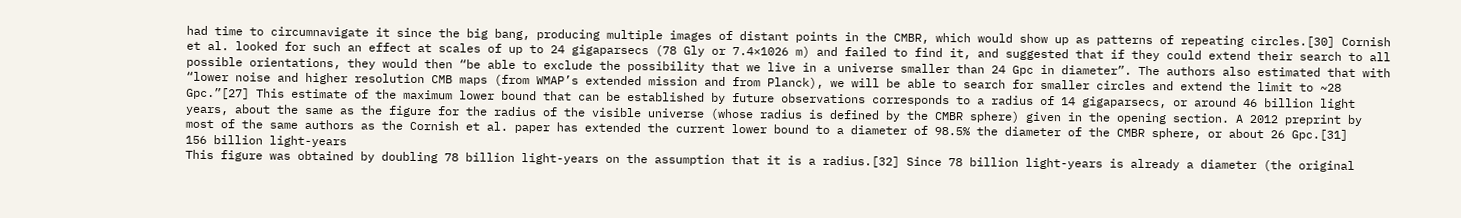had time to circumnavigate it since the big bang, producing multiple images of distant points in the CMBR, which would show up as patterns of repeating circles.[30] Cornish et al. looked for such an effect at scales of up to 24 gigaparsecs (78 Gly or 7.4×1026 m) and failed to find it, and suggested that if they could extend their search to all possible orientations, they would then “be able to exclude the possibility that we live in a universe smaller than 24 Gpc in diameter”. The authors also estimated that with “lower noise and higher resolution CMB maps (from WMAP’s extended mission and from Planck), we will be able to search for smaller circles and extend the limit to ~28 Gpc.”[27] This estimate of the maximum lower bound that can be established by future observations corresponds to a radius of 14 gigaparsecs, or around 46 billion light years, about the same as the figure for the radius of the visible universe (whose radius is defined by the CMBR sphere) given in the opening section. A 2012 preprint by most of the same authors as the Cornish et al. paper has extended the current lower bound to a diameter of 98.5% the diameter of the CMBR sphere, or about 26 Gpc.[31]
156 billion light-years
This figure was obtained by doubling 78 billion light-years on the assumption that it is a radius.[32] Since 78 billion light-years is already a diameter (the original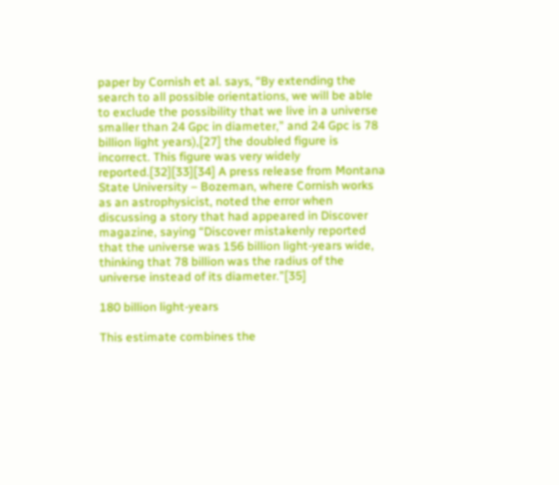paper by Cornish et al. says, “By extending the search to all possible orientations, we will be able to exclude the possibility that we live in a universe smaller than 24 Gpc in diameter,” and 24 Gpc is 78 billion light years),[27] the doubled figure is incorrect. This figure was very widely reported.[32][33][34] A press release from Montana State University – Bozeman, where Cornish works as an astrophysicist, noted the error when discussing a story that had appeared in Discover magazine, saying “Discover mistakenly reported that the universe was 156 billion light-years wide, thinking that 78 billion was the radius of the universe instead of its diameter.”[35]

180 billion light-years

This estimate combines the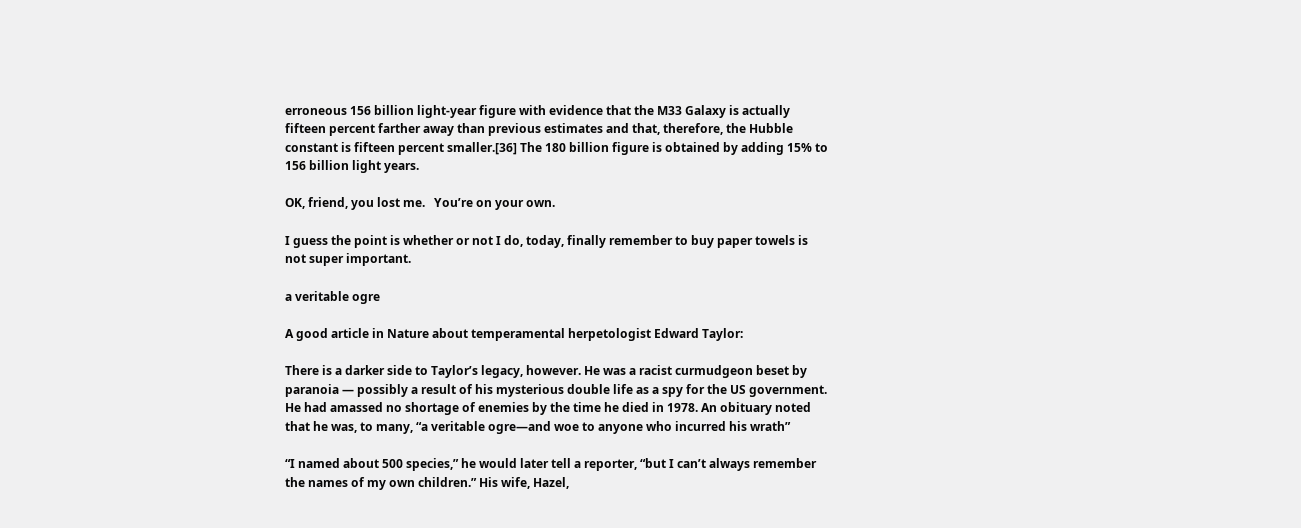erroneous 156 billion light-year figure with evidence that the M33 Galaxy is actually fifteen percent farther away than previous estimates and that, therefore, the Hubble constant is fifteen percent smaller.[36] The 180 billion figure is obtained by adding 15% to 156 billion light years.

OK, friend, you lost me.   You’re on your own.

I guess the point is whether or not I do, today, finally remember to buy paper towels is not super important.

a veritable ogre

A good article in Nature about temperamental herpetologist Edward Taylor:

There is a darker side to Taylor’s legacy, however. He was a racist curmudgeon beset by paranoia — possibly a result of his mysterious double life as a spy for the US government. He had amassed no shortage of enemies by the time he died in 1978. An obituary noted that he was, to many, “a veritable ogre—and woe to anyone who incurred his wrath”

“I named about 500 species,” he would later tell a reporter, “but I can’t always remember the names of my own children.” His wife, Hazel,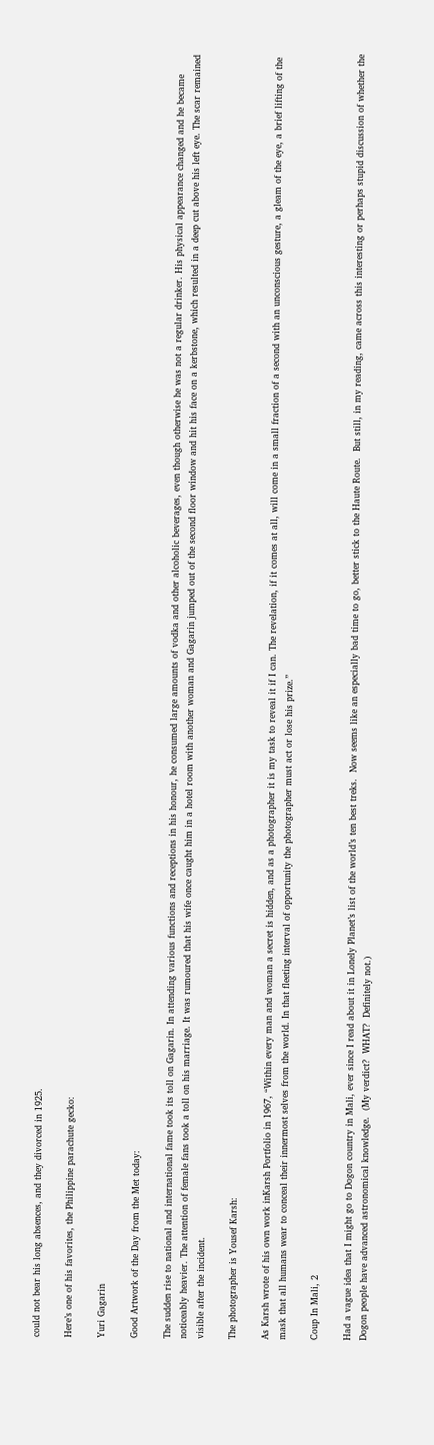could not bear his long absences, and they divorced in 1925.

Here’s one of his favorites, the Philippine parachute gecko:

Yuri Gagarin

Good Artwork of the Day from the Met today:

The sudden rise to national and international fame took its toll on Gagarin. In attending various functions and receptions in his honour, he consumed large amounts of vodka and other alcoholic beverages, even though otherwise he was not a regular drinker. His physical appearance changed and he became noticeably heavier. The attention of female fans took a toll on his marriage. It was rumoured that his wife once caught him in a hotel room with another woman and Gagarin jumped out of the second floor window and hit his face on a kerbstone, which resulted in a deep cut above his left eye. The scar remained visible after the incident.

The photographer is Yousef Karsh:

As Karsh wrote of his own work inKarsh Portfolio in 1967, “Within every man and woman a secret is hidden, and as a photographer it is my task to reveal it if I can. The revelation, if it comes at all, will come in a small fraction of a second with an unconscious gesture, a gleam of the eye, a brief lifting of the mask that all humans wear to conceal their innermost selves from the world. In that fleeting interval of opportunity the photographer must act or lose his prize.”

Coup In Mali, 2

Had a vague idea that I might go to Dogon country in Mali, ever since I read about it in Lonely Planet’s list of the world’s ten best treks.  Now seems like an especially bad time to go, better stick to the Haute Route.  But still, in my reading, came across this interesting or perhaps stupid discussion of whether the Dogon people have advanced astronomical knowledge.  (My verdict?  WHAT?  Definitely not.)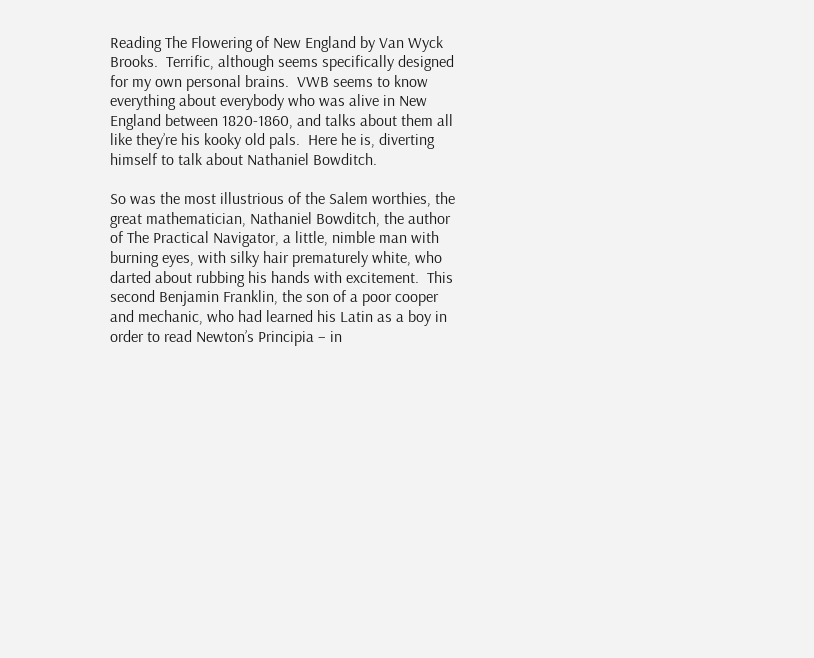Reading The Flowering of New England by Van Wyck Brooks.  Terrific, although seems specifically designed for my own personal brains.  VWB seems to know everything about everybody who was alive in New England between 1820-1860, and talks about them all like they’re his kooky old pals.  Here he is, diverting himself to talk about Nathaniel Bowditch.

So was the most illustrious of the Salem worthies, the great mathematician, Nathaniel Bowditch, the author of The Practical Navigator, a little, nimble man with burning eyes, with silky hair prematurely white, who darted about rubbing his hands with excitement.  This second Benjamin Franklin, the son of a poor cooper and mechanic, who had learned his Latin as a boy in order to read Newton’s Principia – in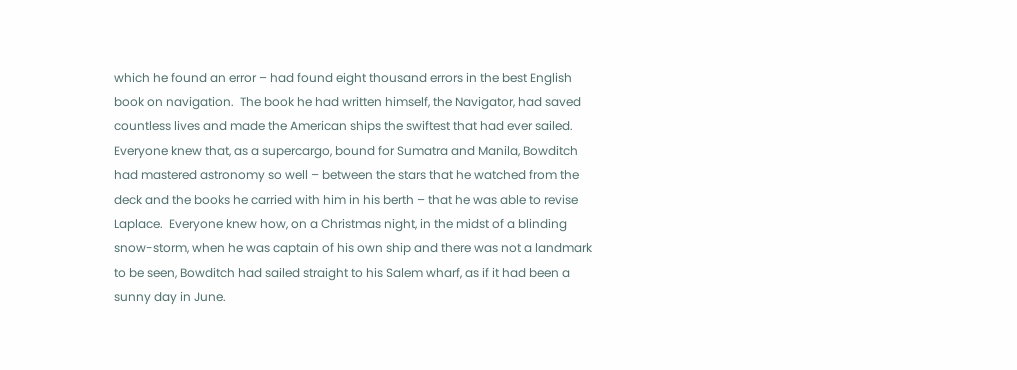which he found an error – had found eight thousand errors in the best English book on navigation.  The book he had written himself, the Navigator, had saved countless lives and made the American ships the swiftest that had ever sailed.  Everyone knew that, as a supercargo, bound for Sumatra and Manila, Bowditch had mastered astronomy so well – between the stars that he watched from the deck and the books he carried with him in his berth – that he was able to revise Laplace.  Everyone knew how, on a Christmas night, in the midst of a blinding snow-storm, when he was captain of his own ship and there was not a landmark to be seen, Bowditch had sailed straight to his Salem wharf, as if it had been a sunny day in June.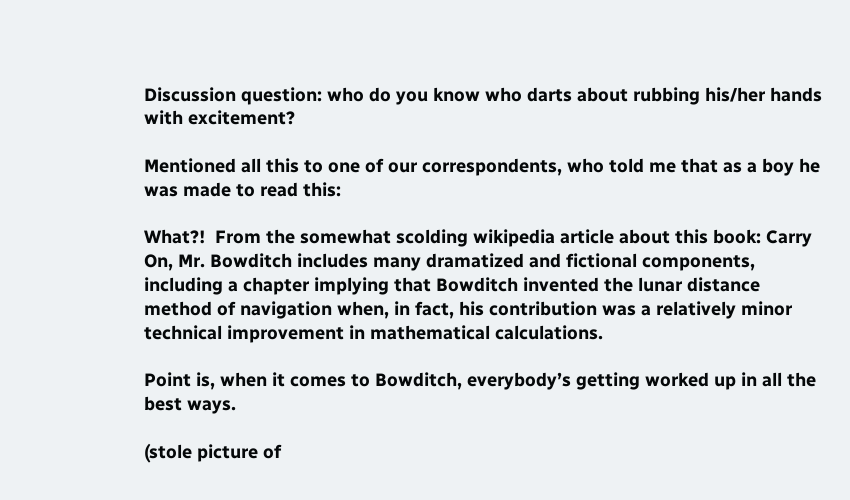Discussion question: who do you know who darts about rubbing his/her hands with excitement?

Mentioned all this to one of our correspondents, who told me that as a boy he was made to read this:

What?!  From the somewhat scolding wikipedia article about this book: Carry On, Mr. Bowditch includes many dramatized and fictional components, including a chapter implying that Bowditch invented the lunar distance method of navigation when, in fact, his contribution was a relatively minor technical improvement in mathematical calculations.

Point is, when it comes to Bowditch, everybody’s getting worked up in all the best ways.

(stole picture of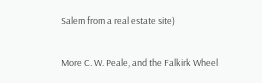Salem from a real estate site)

More C. W. Peale, and the Falkirk Wheel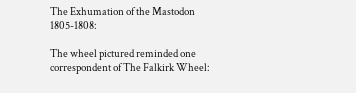The Exhumation of the Mastodon 1805-1808:

The wheel pictured reminded one correspondent of The Falkirk Wheel: